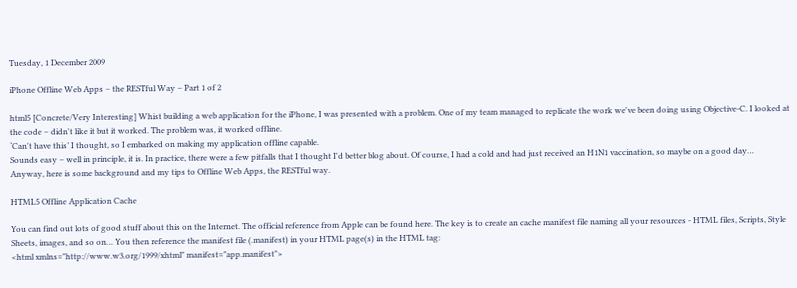Tuesday, 1 December 2009

iPhone Offline Web Apps – the RESTful Way – Part 1 of 2

html5 [Concrete/Very Interesting] Whist building a web application for the iPhone, I was presented with a problem. One of my team managed to replicate the work we've been doing using Objective-C. I looked at the code – didn't like it but it worked. The problem was, it worked offline.
‘Can't have this’ I thought, so I embarked on making my application offline capable.
Sounds easy – well in principle, it is. In practice, there were a few pitfalls that I thought I'd better blog about. Of course, I had a cold and had just received an H1N1 vaccination, so maybe on a good day…
Anyway, here is some background and my tips to Offline Web Apps, the RESTful way.

HTML5 Offline Application Cache

You can find out lots of good stuff about this on the Internet. The official reference from Apple can be found here. The key is to create an cache manifest file naming all your resources - HTML files, Scripts, Style Sheets, images, and so on… You then reference the manifest file (.manifest) in your HTML page(s) in the HTML tag:
<html xmlns="http://www.w3.org/1999/xhtml" manifest="app.manifest">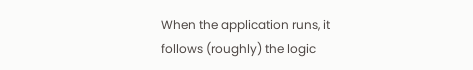When the application runs, it follows (roughly) the logic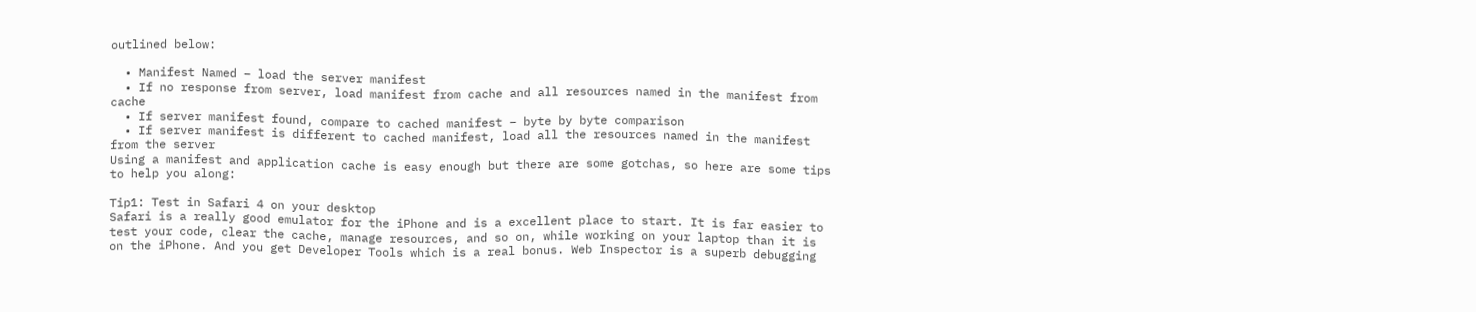outlined below:

  • Manifest Named – load the server manifest
  • If no response from server, load manifest from cache and all resources named in the manifest from cache
  • If server manifest found, compare to cached manifest – byte by byte comparison
  • If server manifest is different to cached manifest, load all the resources named in the manifest from the server
Using a manifest and application cache is easy enough but there are some gotchas, so here are some tips to help you along:

Tip1: Test in Safari 4 on your desktop
Safari is a really good emulator for the iPhone and is a excellent place to start. It is far easier to test your code, clear the cache, manage resources, and so on, while working on your laptop than it is on the iPhone. And you get Developer Tools which is a real bonus. Web Inspector is a superb debugging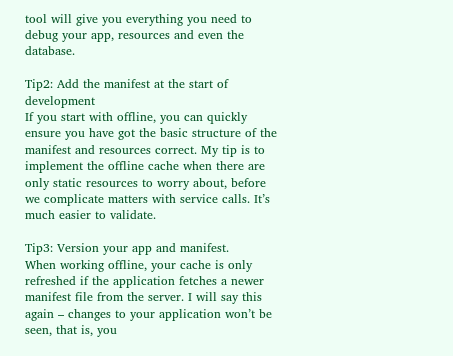tool will give you everything you need to debug your app, resources and even the database.

Tip2: Add the manifest at the start of development
If you start with offline, you can quickly ensure you have got the basic structure of the manifest and resources correct. My tip is to implement the offline cache when there are only static resources to worry about, before we complicate matters with service calls. It’s much easier to validate.

Tip3: Version your app and manifest.
When working offline, your cache is only refreshed if the application fetches a newer manifest file from the server. I will say this again – changes to your application won’t be seen, that is, you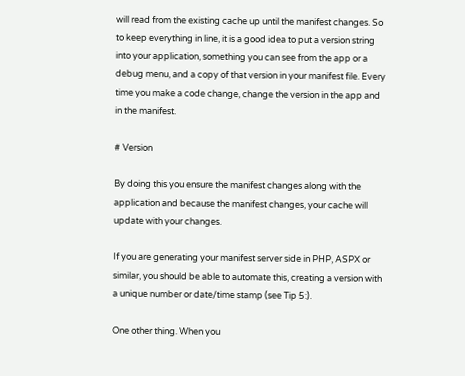will read from the existing cache up until the manifest changes. So to keep everything in line, it is a good idea to put a version string into your application, something you can see from the app or a debug menu, and a copy of that version in your manifest file. Every time you make a code change, change the version in the app and in the manifest.

# Version

By doing this you ensure the manifest changes along with the application and because the manifest changes, your cache will update with your changes.

If you are generating your manifest server side in PHP, ASPX or similar, you should be able to automate this, creating a version with a unique number or date/time stamp (see Tip 5:).

One other thing. When you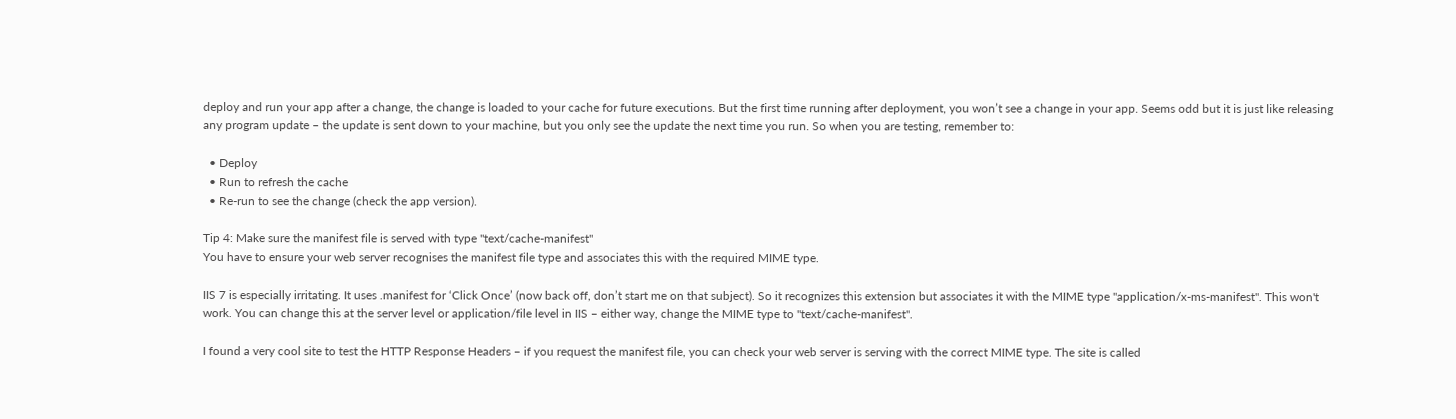deploy and run your app after a change, the change is loaded to your cache for future executions. But the first time running after deployment, you won’t see a change in your app. Seems odd but it is just like releasing any program update – the update is sent down to your machine, but you only see the update the next time you run. So when you are testing, remember to:

  • Deploy
  • Run to refresh the cache
  • Re-run to see the change (check the app version).

Tip 4: Make sure the manifest file is served with type "text/cache-manifest"
You have to ensure your web server recognises the manifest file type and associates this with the required MIME type.

IIS 7 is especially irritating. It uses .manifest for ‘Click Once’ (now back off, don’t start me on that subject). So it recognizes this extension but associates it with the MIME type "application/x-ms-manifest". This won't work. You can change this at the server level or application/file level in IIS – either way, change the MIME type to "text/cache-manifest".

I found a very cool site to test the HTTP Response Headers – if you request the manifest file, you can check your web server is serving with the correct MIME type. The site is called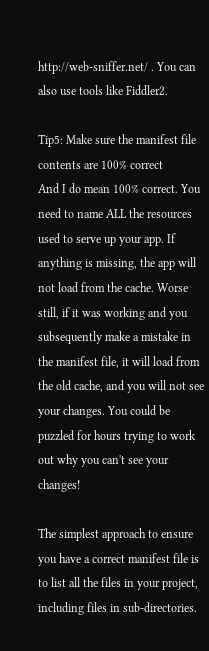http://web-sniffer.net/ . You can also use tools like Fiddler2.

Tip5: Make sure the manifest file contents are 100% correct
And I do mean 100% correct. You need to name ALL the resources used to serve up your app. If anything is missing, the app will not load from the cache. Worse still, if it was working and you subsequently make a mistake in the manifest file, it will load from the old cache, and you will not see your changes. You could be puzzled for hours trying to work out why you can't see your changes!

The simplest approach to ensure you have a correct manifest file is to list all the files in your project, including files in sub-directories.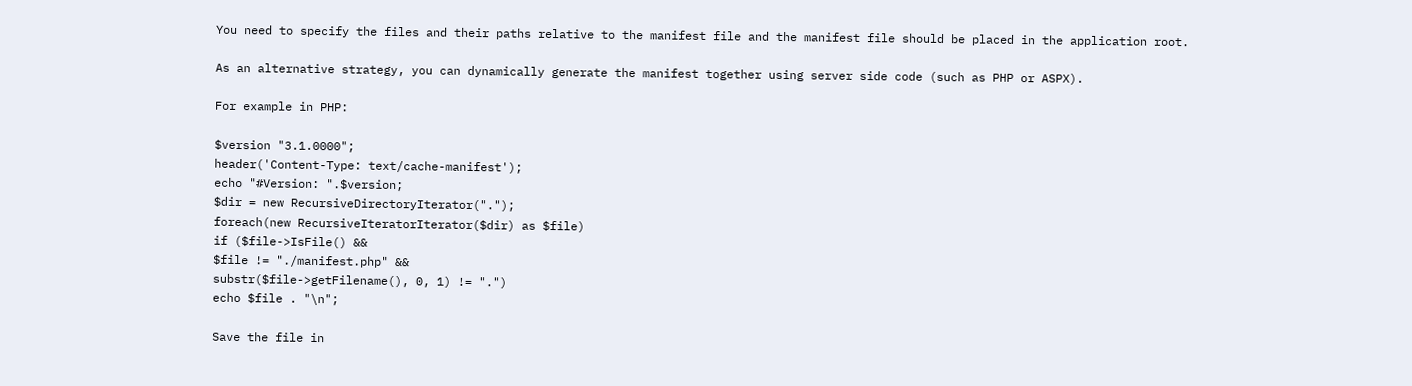You need to specify the files and their paths relative to the manifest file and the manifest file should be placed in the application root.

As an alternative strategy, you can dynamically generate the manifest together using server side code (such as PHP or ASPX).

For example in PHP:

$version "3.1.0000";
header('Content-Type: text/cache-manifest');
echo "#Version: ".$version;
$dir = new RecursiveDirectoryIterator(".");
foreach(new RecursiveIteratorIterator($dir) as $file)
if ($file->IsFile() &&
$file != "./manifest.php" &&
substr($file->getFilename(), 0, 1) != ".")
echo $file . "\n";

Save the file in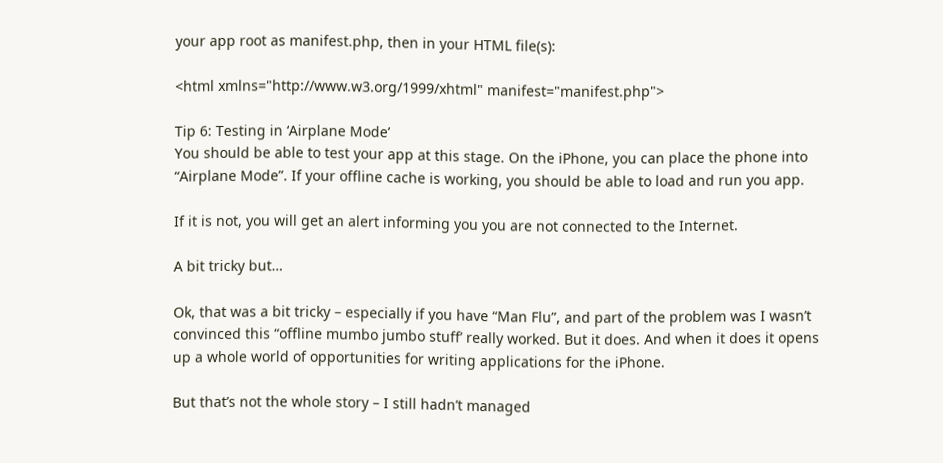your app root as manifest.php, then in your HTML file(s):

<html xmlns="http://www.w3.org/1999/xhtml" manifest="manifest.php">

Tip 6: Testing in ‘Airplane Mode’
You should be able to test your app at this stage. On the iPhone, you can place the phone into “Airplane Mode”. If your offline cache is working, you should be able to load and run you app.

If it is not, you will get an alert informing you you are not connected to the Internet.

A bit tricky but…

Ok, that was a bit tricky – especially if you have “Man Flu”, and part of the problem was I wasn’t convinced this “offline mumbo jumbo stuff’ really worked. But it does. And when it does it opens up a whole world of opportunities for writing applications for the iPhone.

But that’s not the whole story – I still hadn’t managed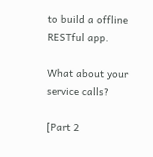to build a offline RESTful app.

What about your service calls?

[Part 2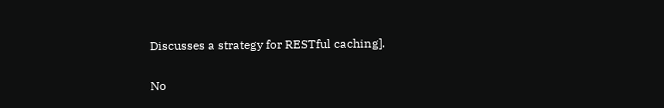Discusses a strategy for RESTful caching].

No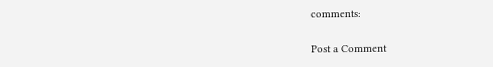comments:

Post a Comment